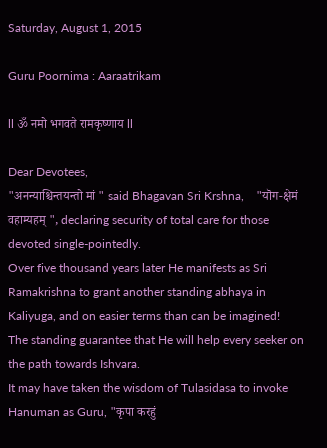Saturday, August 1, 2015

Guru Poornima : Aaraatrikam

ll ॐ नमो भगवते रामकृष्णाय ll

Dear Devotees,
"अनन्याश्चिन्तयन्तो मां " said Bhagavan Sri Krshna,    "यॊग-क्षेमं वहाम्यहम् ", declaring security of total care for those devoted single-pointedly.
Over five thousand years later He manifests as Sri Ramakrishna to grant another standing abhaya in Kaliyuga, and on easier terms than can be imagined!
The standing guarantee that He will help every seeker on the path towards Ishvara.
It may have taken the wisdom of Tulasidasa to invoke Hanuman as Guru, "कृपा करहुं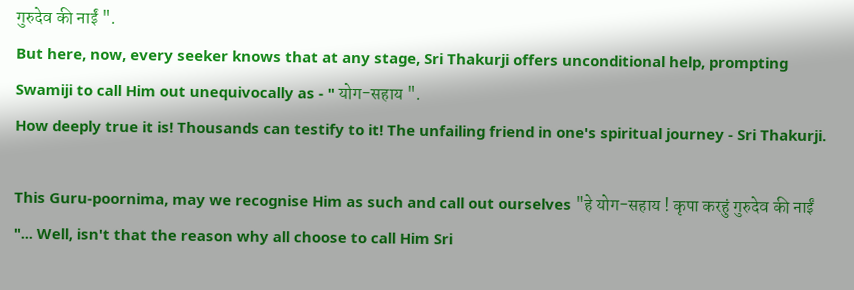गुरुदेव की नाईं ".
But here, now, every seeker knows that at any stage, Sri Thakurji offers unconditional help, prompting Swamiji to call Him out unequivocally as - " योग-सहाय ".
How deeply true it is! Thousands can testify to it! The unfailing friend in one's spiritual journey - Sri Thakurji.

This Guru-poornima, may we recognise Him as such and call out ourselves "हे योग-सहाय ! कृपा करहुं गुरुदेव की नाईं "... Well, isn't that the reason why all choose to call Him Sri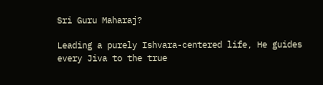Sri Guru Maharaj?

Leading a purely Ishvara-centered life, He guides every Jiva to the true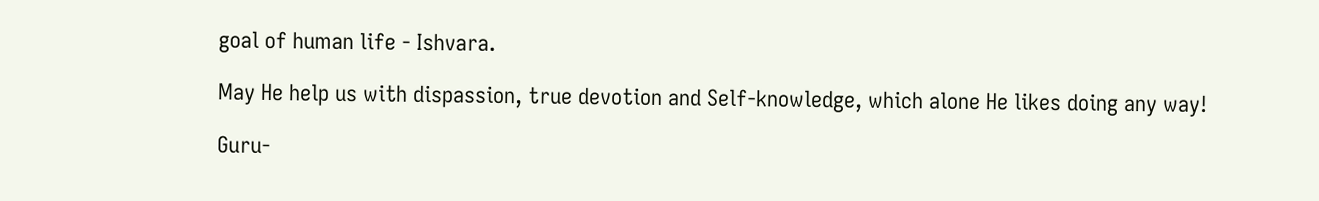goal of human life - Ishvara.

May He help us with dispassion, true devotion and Self-knowledge, which alone He likes doing any way!

Guru-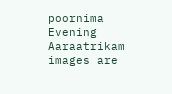poornima Evening Aaraatrikam images are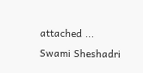attached ...
Swami Sheshadri